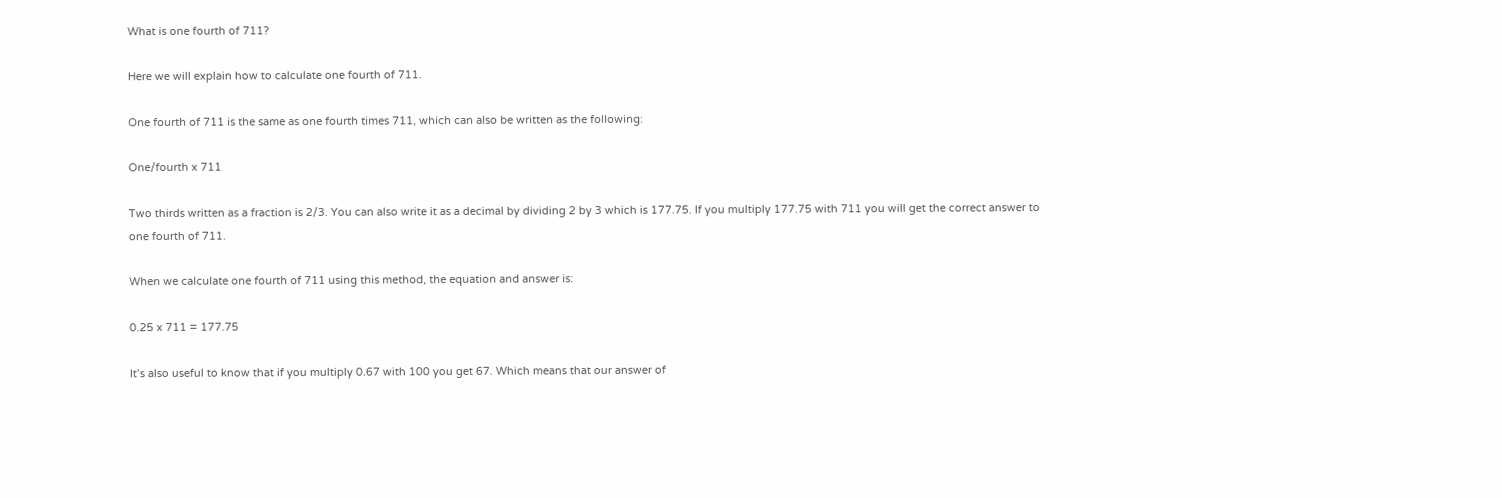What is one fourth of 711?

Here we will explain how to calculate one fourth of 711.

One fourth of 711 is the same as one fourth times 711, which can also be written as the following:

One/fourth x 711

Two thirds written as a fraction is 2/3. You can also write it as a decimal by dividing 2 by 3 which is 177.75. If you multiply 177.75 with 711 you will get the correct answer to one fourth of 711.

When we calculate one fourth of 711 using this method, the equation and answer is:

0.25 x 711 = 177.75

It’s also useful to know that if you multiply 0.67 with 100 you get 67. Which means that our answer of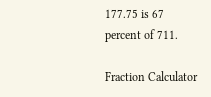177.75 is 67 percent of 711.

Fraction Calculator